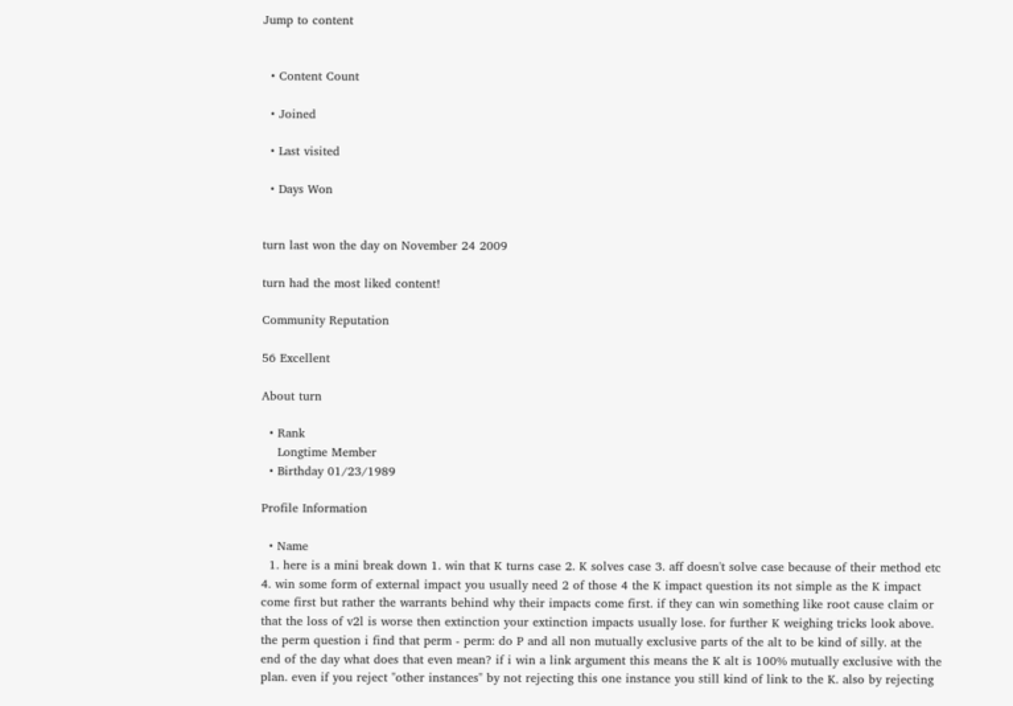Jump to content


  • Content Count

  • Joined

  • Last visited

  • Days Won


turn last won the day on November 24 2009

turn had the most liked content!

Community Reputation

56 Excellent

About turn

  • Rank
    Longtime Member
  • Birthday 01/23/1989

Profile Information

  • Name
  1. here is a mini break down 1. win that K turns case 2. K solves case 3. aff doesn't solve case because of their method etc 4. win some form of external impact you usually need 2 of those 4 the K impact question its not simple as the K impact come first but rather the warrants behind why their impacts come first. if they can win something like root cause claim or that the loss of v2l is worse then extinction your extinction impacts usually lose. for further K weighing tricks look above. the perm question i find that perm - perm: do P and all non mutually exclusive parts of the alt to be kind of silly. at the end of the day what does that even mean? if i win a link argument this means the K alt is 100% mutually exclusive with the plan. even if you reject "other instances" by not rejecting this one instance you still kind of link to the K. also by rejecting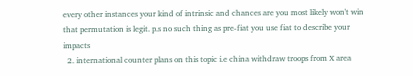every other instances your kind of intrinsic and chances are you most likely won't win that permutation is legit. p.s no such thing as pre-fiat you use fiat to describe your impacts
  2. international counter plans on this topic i.e china withdraw troops from X area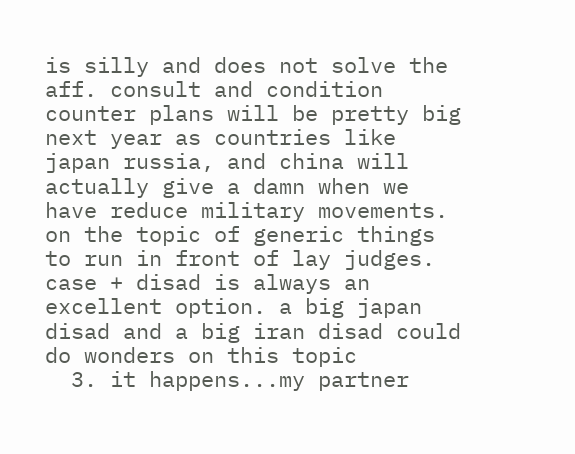is silly and does not solve the aff. consult and condition counter plans will be pretty big next year as countries like japan russia, and china will actually give a damn when we have reduce military movements. on the topic of generic things to run in front of lay judges. case + disad is always an excellent option. a big japan disad and a big iran disad could do wonders on this topic
  3. it happens...my partner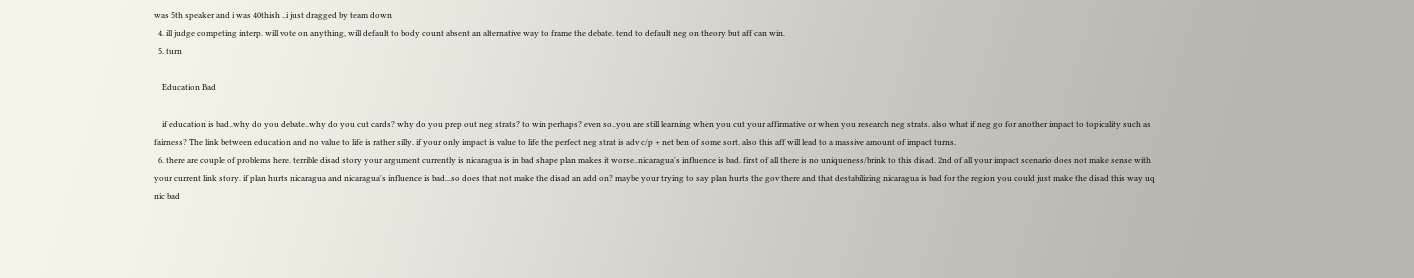was 5th speaker and i was 40thish ..i just dragged by team down
  4. ill judge competing interp. will vote on anything, will default to body count absent an alternative way to frame the debate. tend to default neg on theory but aff can win.
  5. turn

    Education Bad

    if education is bad..why do you debate..why do you cut cards? why do you prep out neg strats? to win perhaps? even so..you are still learning when you cut your affirmative or when you research neg strats. also what if neg go for another impact to topicality such as fairness? The link between education and no value to life is rather silly. if your only impact is value to life the perfect neg strat is adv c/p + net ben of some sort. also this aff will lead to a massive amount of impact turns.
  6. there are couple of problems here. terrible disad story your argument currently is nicaragua is in bad shape plan makes it worse..nicaragua's influence is bad. first of all there is no uniqueness/brink to this disad. 2nd of all your impact scenario does not make sense with your current link story. if plan hurts nicaragua and nicaragua's influence is bad...so does that not make the disad an add on? maybe your trying to say plan hurts the gov there and that destabilizing nicaragua is bad for the region you could just make the disad this way uq nic bad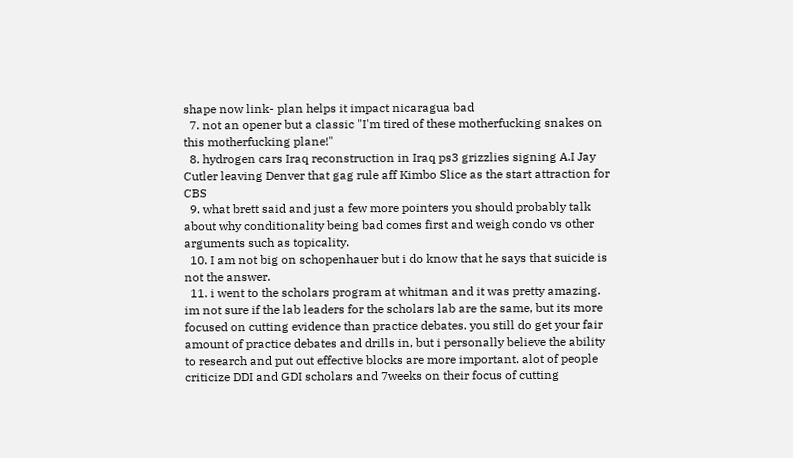shape now link- plan helps it impact nicaragua bad
  7. not an opener but a classic "I'm tired of these motherfucking snakes on this motherfucking plane!"
  8. hydrogen cars Iraq reconstruction in Iraq ps3 grizzlies signing A.I Jay Cutler leaving Denver that gag rule aff Kimbo Slice as the start attraction for CBS
  9. what brett said and just a few more pointers you should probably talk about why conditionality being bad comes first and weigh condo vs other arguments such as topicality.
  10. I am not big on schopenhauer but i do know that he says that suicide is not the answer.
  11. i went to the scholars program at whitman and it was pretty amazing. im not sure if the lab leaders for the scholars lab are the same, but its more focused on cutting evidence than practice debates. you still do get your fair amount of practice debates and drills in, but i personally believe the ability to research and put out effective blocks are more important. alot of people criticize DDI and GDI scholars and 7weeks on their focus of cutting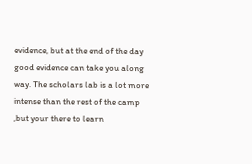evidence, but at the end of the day good evidence can take you along way. The scholars lab is a lot more intense than the rest of the camp ,but your there to learn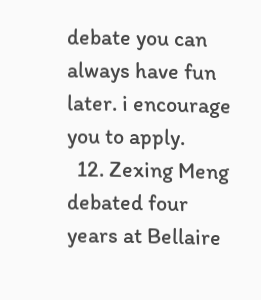debate you can always have fun later. i encourage you to apply.
  12. Zexing Meng debated four years at Bellaire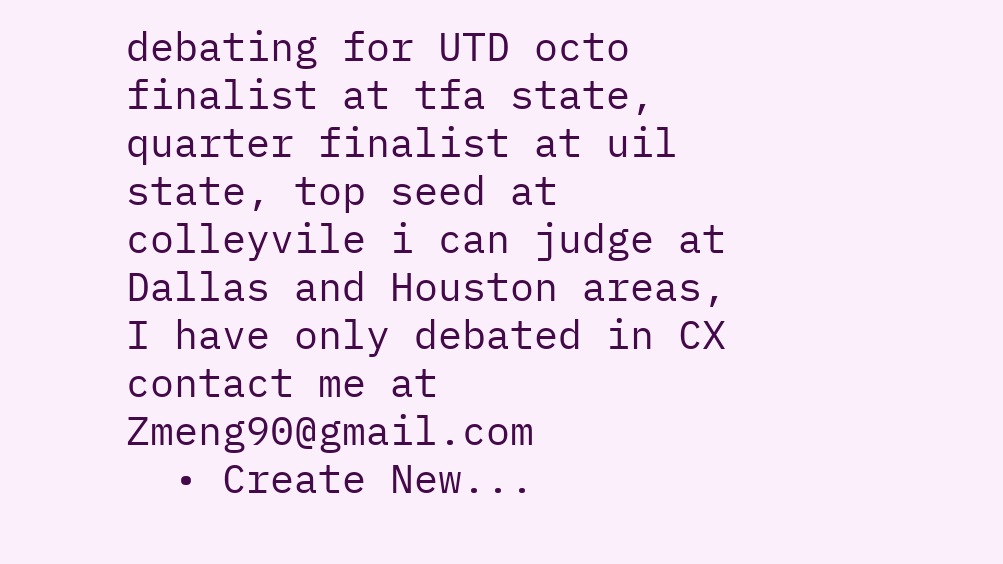debating for UTD octo finalist at tfa state, quarter finalist at uil state, top seed at colleyvile i can judge at Dallas and Houston areas, I have only debated in CX contact me at Zmeng90@gmail.com
  • Create New...